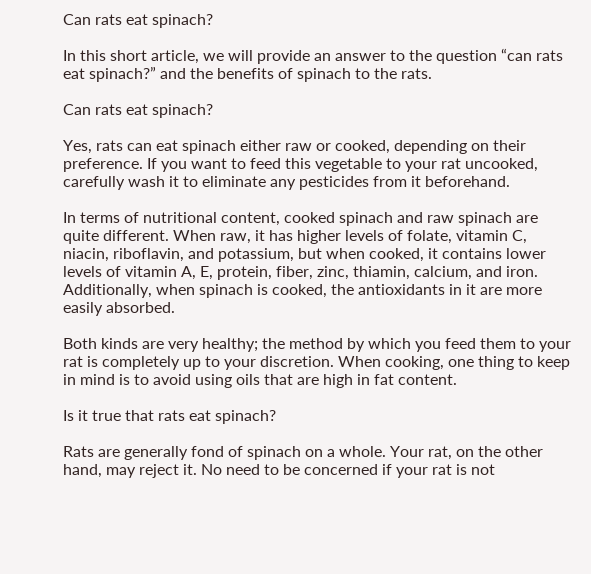Can rats eat spinach?

In this short article, we will provide an answer to the question “can rats eat spinach?” and the benefits of spinach to the rats.

Can rats eat spinach?

Yes, rats can eat spinach either raw or cooked, depending on their preference. If you want to feed this vegetable to your rat uncooked, carefully wash it to eliminate any pesticides from it beforehand.

In terms of nutritional content, cooked spinach and raw spinach are quite different. When raw, it has higher levels of folate, vitamin C, niacin, riboflavin, and potassium, but when cooked, it contains lower levels of vitamin A, E, protein, fiber, zinc, thiamin, calcium, and iron. Additionally, when spinach is cooked, the antioxidants in it are more easily absorbed.

Both kinds are very healthy; the method by which you feed them to your rat is completely up to your discretion. When cooking, one thing to keep in mind is to avoid using oils that are high in fat content.

Is it true that rats eat spinach?

Rats are generally fond of spinach on a whole. Your rat, on the other hand, may reject it. No need to be concerned if your rat is not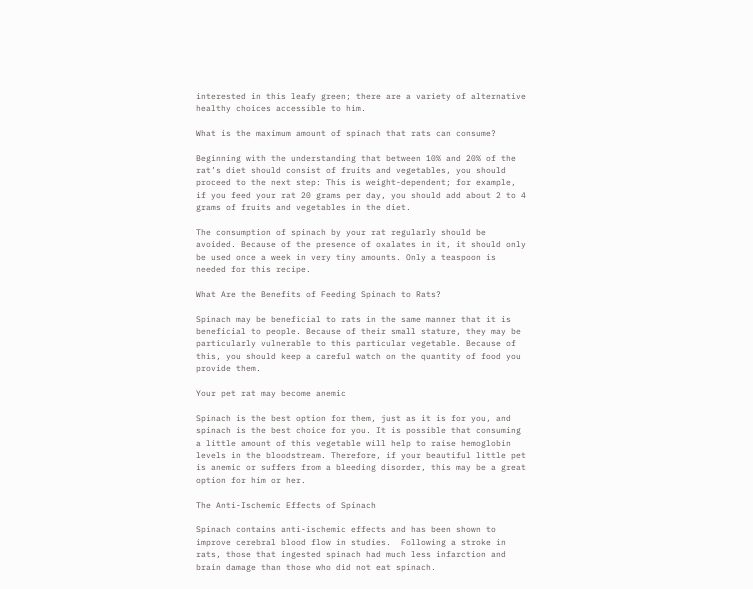interested in this leafy green; there are a variety of alternative healthy choices accessible to him.

What is the maximum amount of spinach that rats can consume?

Beginning with the understanding that between 10% and 20% of the rat’s diet should consist of fruits and vegetables, you should proceed to the next step: This is weight-dependent; for example, if you feed your rat 20 grams per day, you should add about 2 to 4 grams of fruits and vegetables in the diet.

The consumption of spinach by your rat regularly should be avoided. Because of the presence of oxalates in it, it should only be used once a week in very tiny amounts. Only a teaspoon is needed for this recipe.

What Are the Benefits of Feeding Spinach to Rats?

Spinach may be beneficial to rats in the same manner that it is beneficial to people. Because of their small stature, they may be particularly vulnerable to this particular vegetable. Because of this, you should keep a careful watch on the quantity of food you provide them.

Your pet rat may become anemic

Spinach is the best option for them, just as it is for you, and spinach is the best choice for you. It is possible that consuming a little amount of this vegetable will help to raise hemoglobin levels in the bloodstream. Therefore, if your beautiful little pet is anemic or suffers from a bleeding disorder, this may be a great option for him or her.

The Anti-Ischemic Effects of Spinach

Spinach contains anti-ischemic effects and has been shown to improve cerebral blood flow in studies.  Following a stroke in rats, those that ingested spinach had much less infarction and brain damage than those who did not eat spinach.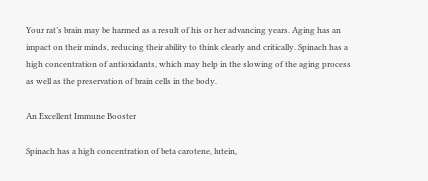Your rat’s brain may be harmed as a result of his or her advancing years. Aging has an impact on their minds, reducing their ability to think clearly and critically. Spinach has a high concentration of antioxidants, which may help in the slowing of the aging process as well as the preservation of brain cells in the body.

An Excellent Immune Booster

Spinach has a high concentration of beta carotene, lutein,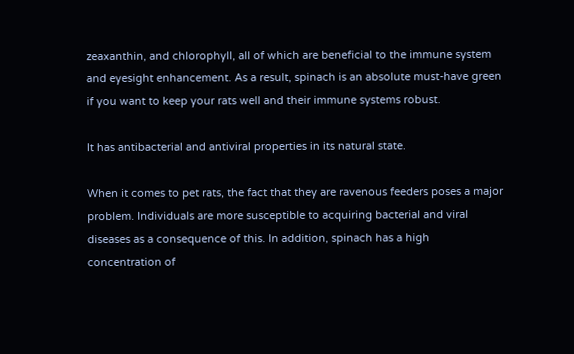zeaxanthin, and chlorophyll, all of which are beneficial to the immune system and eyesight enhancement. As a result, spinach is an absolute must-have green if you want to keep your rats well and their immune systems robust.

It has antibacterial and antiviral properties in its natural state.

When it comes to pet rats, the fact that they are ravenous feeders poses a major problem. Individuals are more susceptible to acquiring bacterial and viral diseases as a consequence of this. In addition, spinach has a high concentration of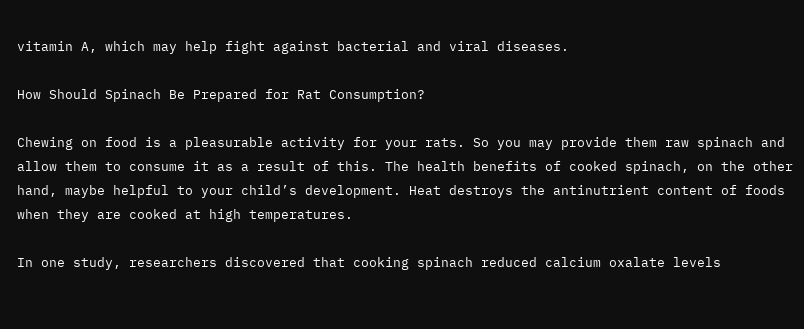vitamin A, which may help fight against bacterial and viral diseases.

How Should Spinach Be Prepared for Rat Consumption?

Chewing on food is a pleasurable activity for your rats. So you may provide them raw spinach and allow them to consume it as a result of this. The health benefits of cooked spinach, on the other hand, maybe helpful to your child’s development. Heat destroys the antinutrient content of foods when they are cooked at high temperatures.

In one study, researchers discovered that cooking spinach reduced calcium oxalate levels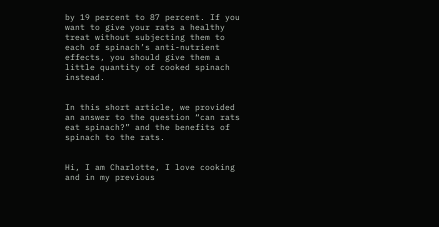by 19 percent to 87 percent. If you want to give your rats a healthy treat without subjecting them to each of spinach’s anti-nutrient effects, you should give them a little quantity of cooked spinach instead.


In this short article, we provided an answer to the question “can rats eat spinach?” and the benefits of spinach to the rats.


Hi, I am Charlotte, I love cooking and in my previous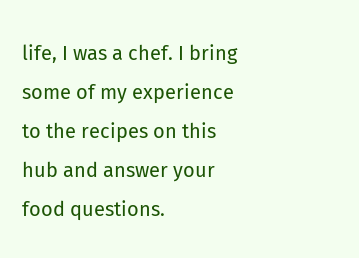life, I was a chef. I bring some of my experience to the recipes on this hub and answer your food questions.